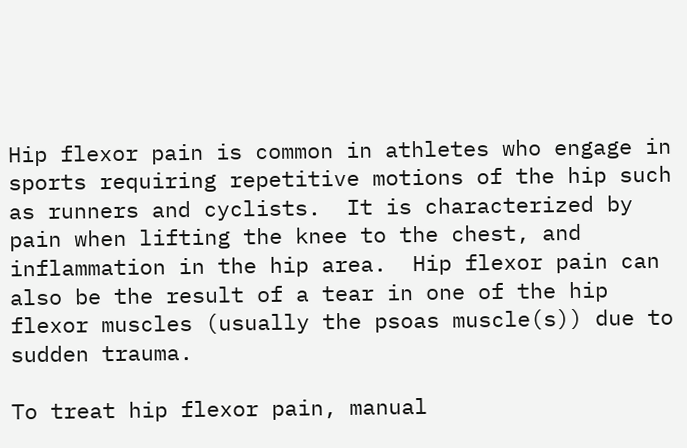Hip flexor pain is common in athletes who engage in sports requiring repetitive motions of the hip such as runners and cyclists.  It is characterized by pain when lifting the knee to the chest, and inflammation in the hip area.  Hip flexor pain can also be the result of a tear in one of the hip flexor muscles (usually the psoas muscle(s)) due to sudden trauma.

To treat hip flexor pain, manual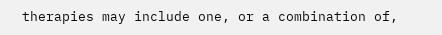therapies may include one, or a combination of,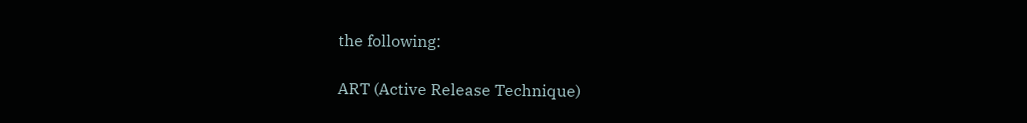the following:

ART (Active Release Technique)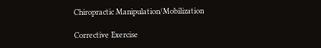Chiropractic Manipulation/Mobilization

Corrective Exercise